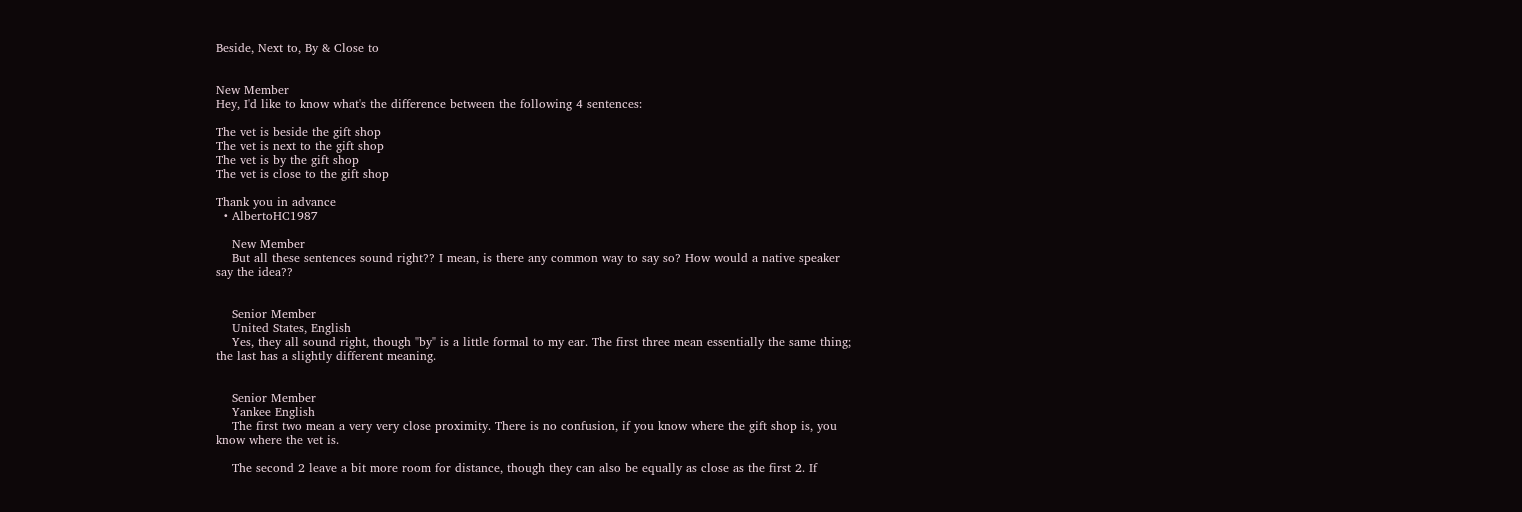Beside, Next to, By & Close to


New Member
Hey, I'd like to know what's the difference between the following 4 sentences:

The vet is beside the gift shop
The vet is next to the gift shop
The vet is by the gift shop
The vet is close to the gift shop

Thank you in advance
  • AlbertoHC1987

    New Member
    But all these sentences sound right?? I mean, is there any common way to say so? How would a native speaker say the idea??


    Senior Member
    United States, English
    Yes, they all sound right, though "by" is a little formal to my ear. The first three mean essentially the same thing; the last has a slightly different meaning.


    Senior Member
    Yankee English
    The first two mean a very very close proximity. There is no confusion, if you know where the gift shop is, you know where the vet is.

    The second 2 leave a bit more room for distance, though they can also be equally as close as the first 2. If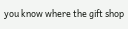you know where the gift shop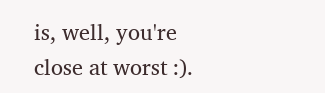is, well, you're close at worst :).